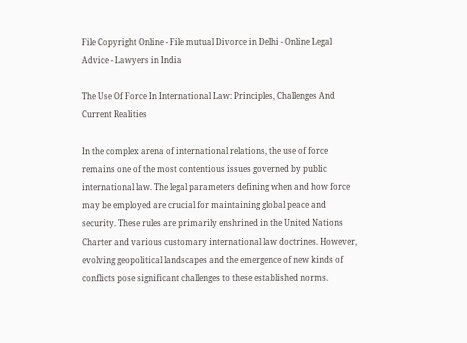File Copyright Online - File mutual Divorce in Delhi - Online Legal Advice - Lawyers in India

The Use Of Force In International Law: Principles, Challenges And Current Realities

In the complex arena of international relations, the use of force remains one of the most contentious issues governed by public international law. The legal parameters defining when and how force may be employed are crucial for maintaining global peace and security. These rules are primarily enshrined in the United Nations Charter and various customary international law doctrines. However, evolving geopolitical landscapes and the emergence of new kinds of conflicts pose significant challenges to these established norms.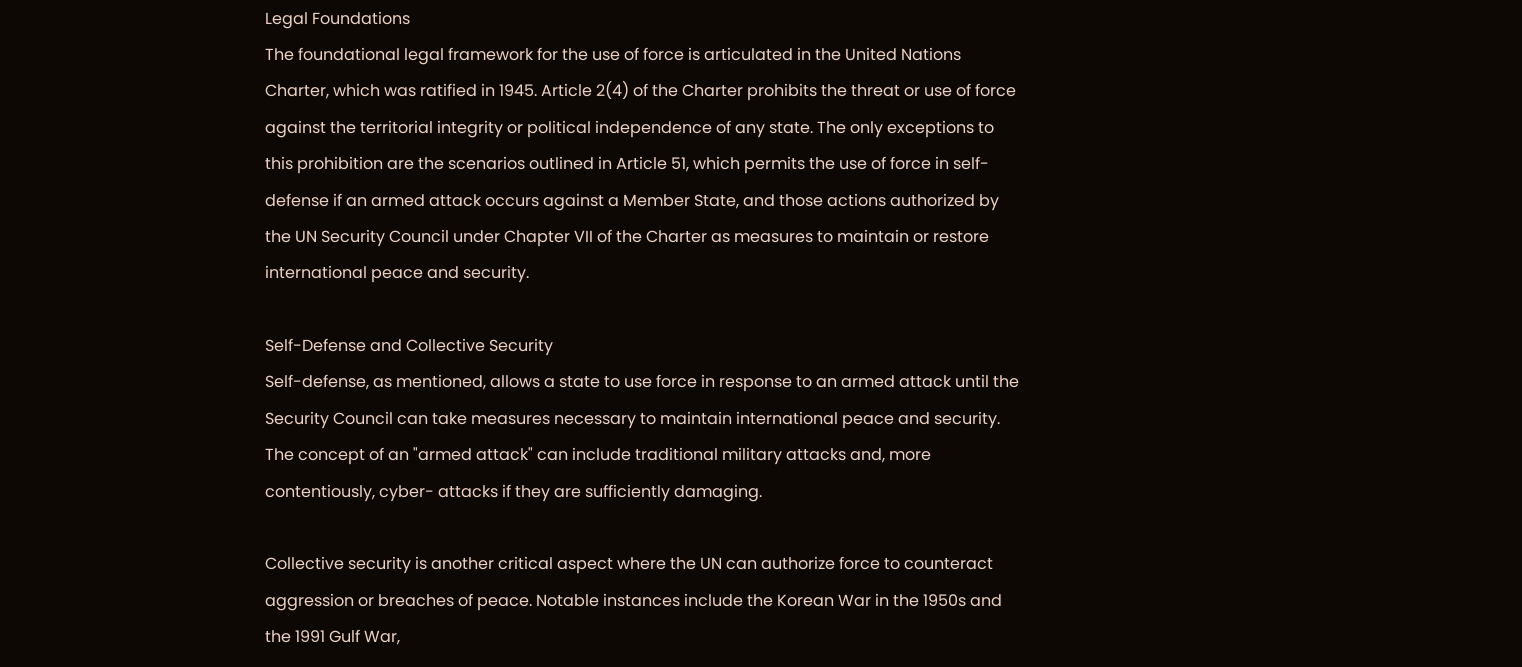Legal Foundations
The foundational legal framework for the use of force is articulated in the United Nations Charter, which was ratified in 1945. Article 2(4) of the Charter prohibits the threat or use of force against the territorial integrity or political independence of any state. The only exceptions to this prohibition are the scenarios outlined in Article 51, which permits the use of force in self-defense if an armed attack occurs against a Member State, and those actions authorized by the UN Security Council under Chapter VII of the Charter as measures to maintain or restore international peace and security.

Self-Defense and Collective Security
Self-defense, as mentioned, allows a state to use force in response to an armed attack until the Security Council can take measures necessary to maintain international peace and security. The concept of an "armed attack" can include traditional military attacks and, more contentiously, cyber- attacks if they are sufficiently damaging.

Collective security is another critical aspect where the UN can authorize force to counteract aggression or breaches of peace. Notable instances include the Korean War in the 1950s and the 1991 Gulf War,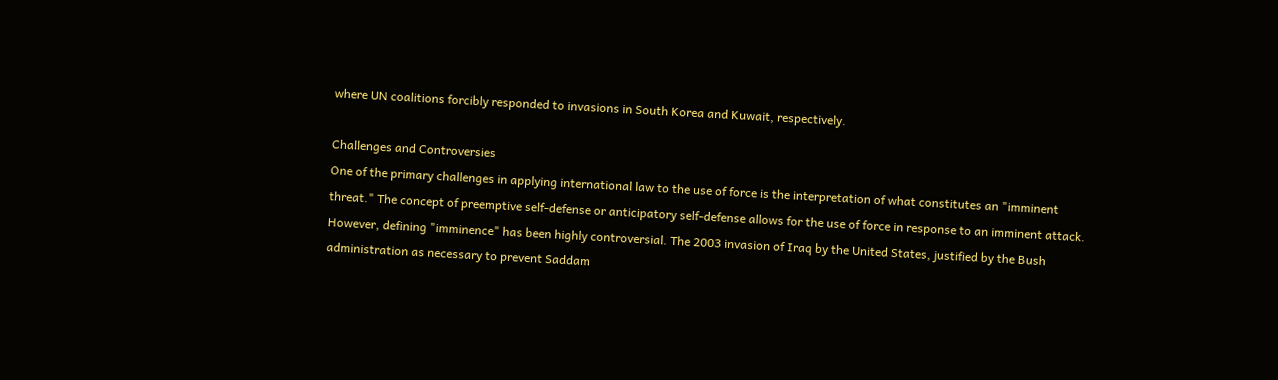where UN coalitions forcibly responded to invasions in South Korea and Kuwait, respectively.

Challenges and Controversies
One of the primary challenges in applying international law to the use of force is the interpretation of what constitutes an "imminent threat." The concept of preemptive self-defense or anticipatory self-defense allows for the use of force in response to an imminent attack. However, defining "imminence" has been highly controversial. The 2003 invasion of Iraq by the United States, justified by the Bush administration as necessary to prevent Saddam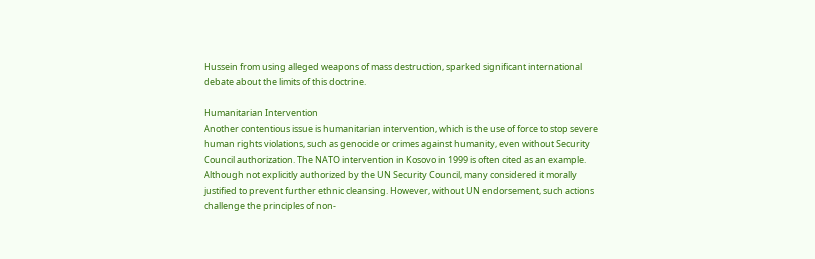Hussein from using alleged weapons of mass destruction, sparked significant international debate about the limits of this doctrine.

Humanitarian Intervention
Another contentious issue is humanitarian intervention, which is the use of force to stop severe human rights violations, such as genocide or crimes against humanity, even without Security Council authorization. The NATO intervention in Kosovo in 1999 is often cited as an example. Although not explicitly authorized by the UN Security Council, many considered it morally justified to prevent further ethnic cleansing. However, without UN endorsement, such actions challenge the principles of non-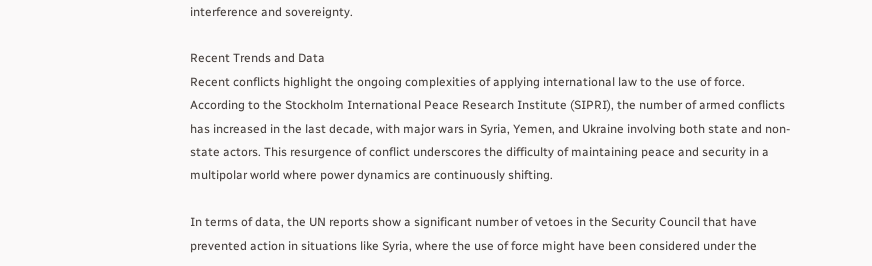interference and sovereignty.

Recent Trends and Data
Recent conflicts highlight the ongoing complexities of applying international law to the use of force. According to the Stockholm International Peace Research Institute (SIPRI), the number of armed conflicts has increased in the last decade, with major wars in Syria, Yemen, and Ukraine involving both state and non-state actors. This resurgence of conflict underscores the difficulty of maintaining peace and security in a multipolar world where power dynamics are continuously shifting.

In terms of data, the UN reports show a significant number of vetoes in the Security Council that have prevented action in situations like Syria, where the use of force might have been considered under the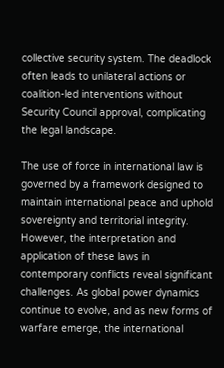collective security system. The deadlock often leads to unilateral actions or coalition-led interventions without Security Council approval, complicating the legal landscape.

The use of force in international law is governed by a framework designed to maintain international peace and uphold sovereignty and territorial integrity. However, the interpretation and application of these laws in contemporary conflicts reveal significant challenges. As global power dynamics continue to evolve, and as new forms of warfare emerge, the international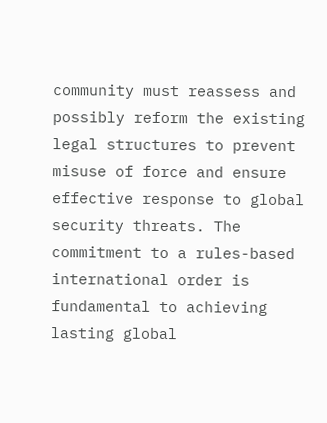community must reassess and possibly reform the existing legal structures to prevent misuse of force and ensure effective response to global security threats. The commitment to a rules-based international order is fundamental to achieving lasting global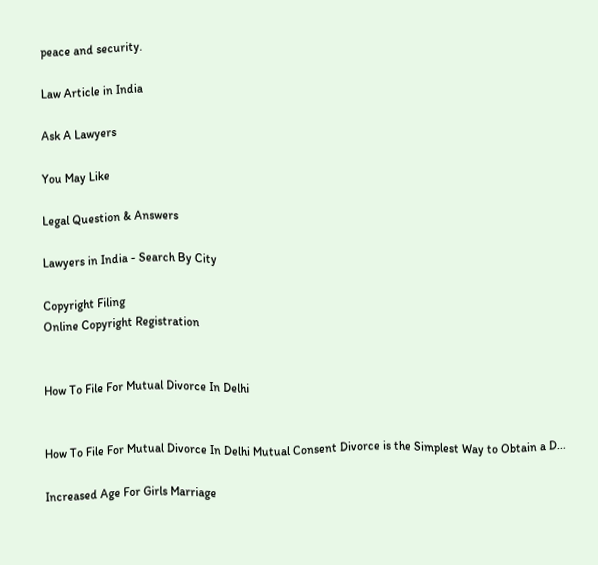peace and security.

Law Article in India

Ask A Lawyers

You May Like

Legal Question & Answers

Lawyers in India - Search By City

Copyright Filing
Online Copyright Registration


How To File For Mutual Divorce In Delhi


How To File For Mutual Divorce In Delhi Mutual Consent Divorce is the Simplest Way to Obtain a D...

Increased Age For Girls Marriage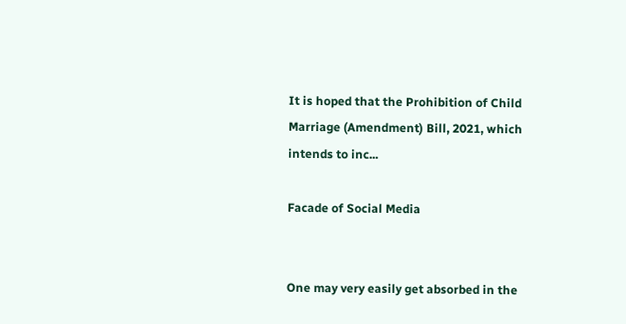It is hoped that the Prohibition of Child Marriage (Amendment) Bill, 2021, which intends to inc...

Facade of Social Media


One may very easily get absorbed in the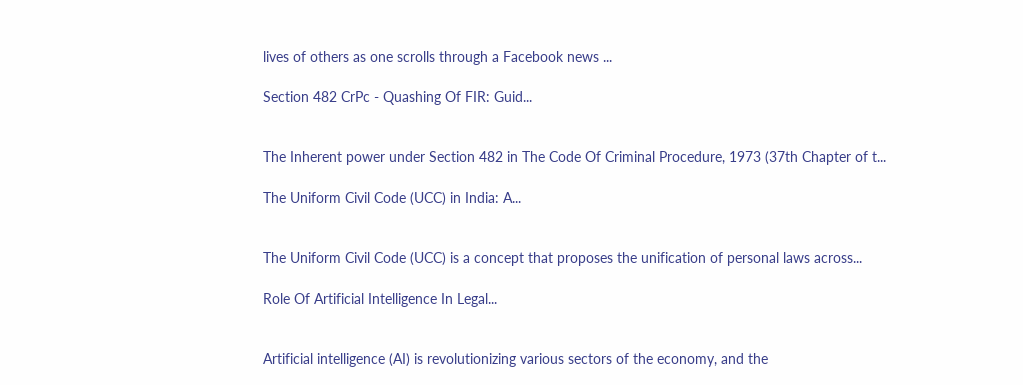lives of others as one scrolls through a Facebook news ...

Section 482 CrPc - Quashing Of FIR: Guid...


The Inherent power under Section 482 in The Code Of Criminal Procedure, 1973 (37th Chapter of t...

The Uniform Civil Code (UCC) in India: A...


The Uniform Civil Code (UCC) is a concept that proposes the unification of personal laws across...

Role Of Artificial Intelligence In Legal...


Artificial intelligence (AI) is revolutionizing various sectors of the economy, and the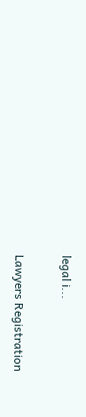legal i...

Lawyers Registration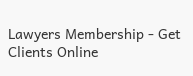Lawyers Membership - Get Clients Online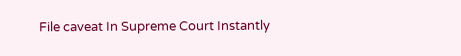File caveat In Supreme Court Instantly